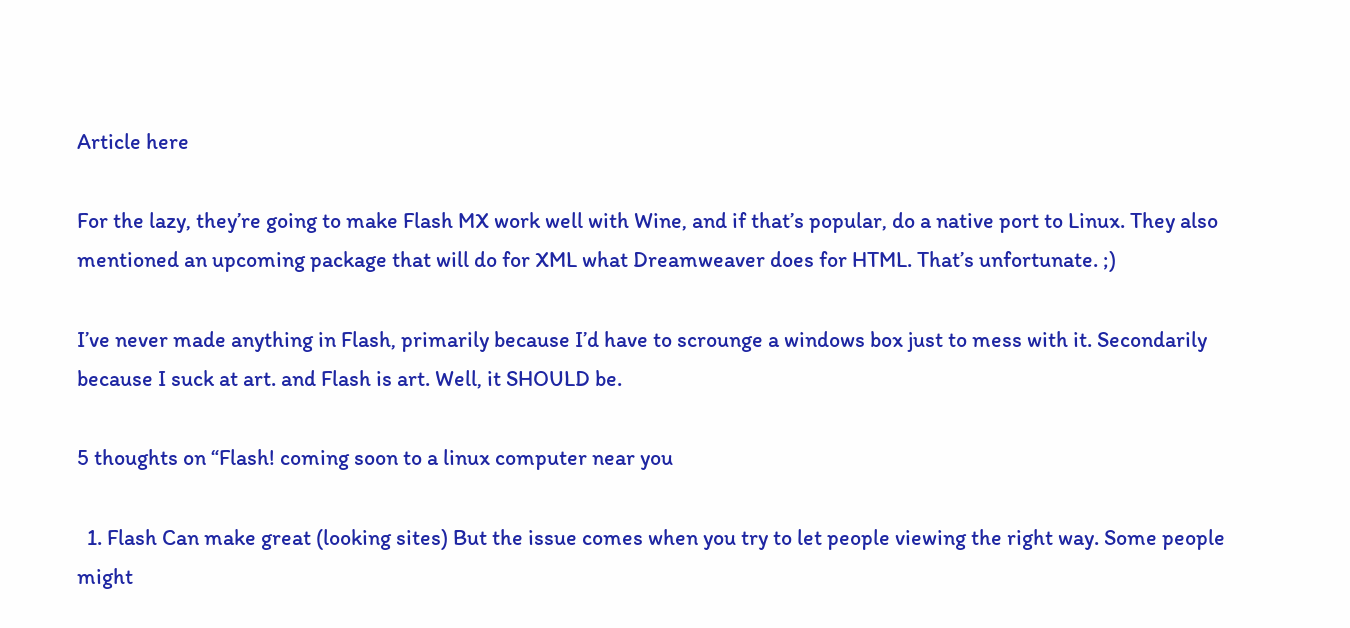Article here

For the lazy, they’re going to make Flash MX work well with Wine, and if that’s popular, do a native port to Linux. They also mentioned an upcoming package that will do for XML what Dreamweaver does for HTML. That’s unfortunate. ;)

I’ve never made anything in Flash, primarily because I’d have to scrounge a windows box just to mess with it. Secondarily because I suck at art. and Flash is art. Well, it SHOULD be.

5 thoughts on “Flash! coming soon to a linux computer near you

  1. Flash Can make great (looking sites) But the issue comes when you try to let people viewing the right way. Some people might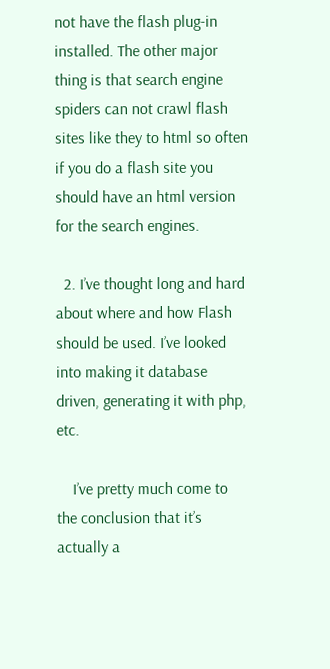not have the flash plug-in installed. The other major thing is that search engine spiders can not crawl flash sites like they to html so often if you do a flash site you should have an html version for the search engines.

  2. I’ve thought long and hard about where and how Flash should be used. I’ve looked into making it database driven, generating it with php, etc.

    I’ve pretty much come to the conclusion that it’s actually a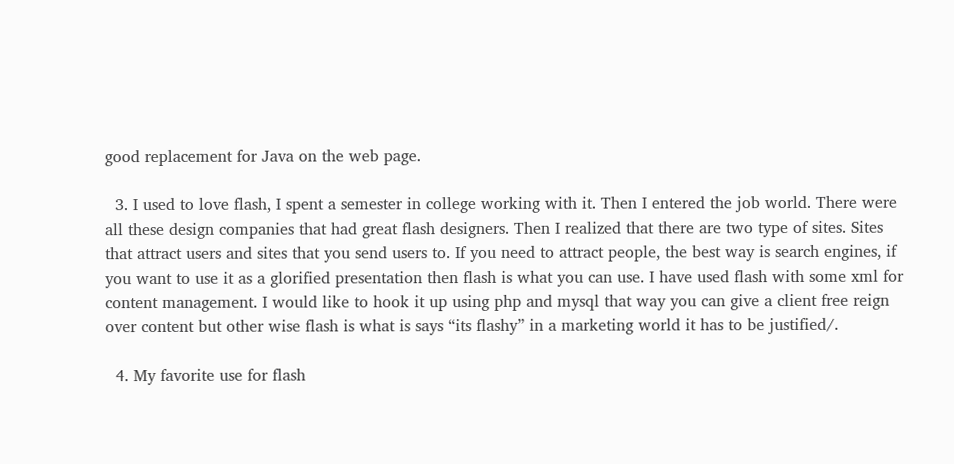good replacement for Java on the web page.

  3. I used to love flash, I spent a semester in college working with it. Then I entered the job world. There were all these design companies that had great flash designers. Then I realized that there are two type of sites. Sites that attract users and sites that you send users to. If you need to attract people, the best way is search engines, if you want to use it as a glorified presentation then flash is what you can use. I have used flash with some xml for content management. I would like to hook it up using php and mysql that way you can give a client free reign over content but other wise flash is what is says “its flashy” in a marketing world it has to be justified/.

  4. My favorite use for flash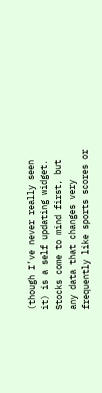(though I’ve never really seen it) is a self updating widget. Stocks come to mind first, but any data that changes very frequently like sports scores or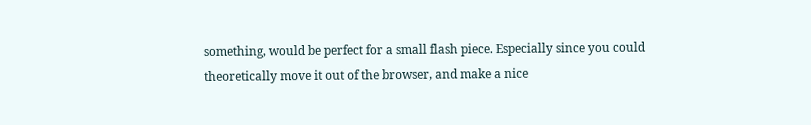something, would be perfect for a small flash piece. Especially since you could theoretically move it out of the browser, and make a nice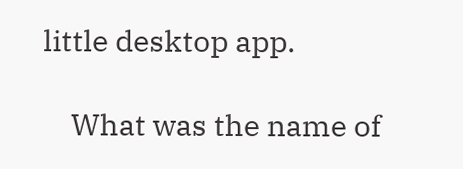little desktop app.

    What was the name of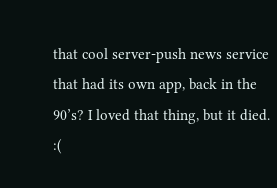that cool server-push news service that had its own app, back in the 90’s? I loved that thing, but it died. :(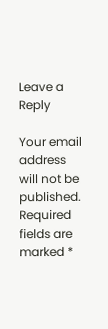Leave a Reply

Your email address will not be published. Required fields are marked *